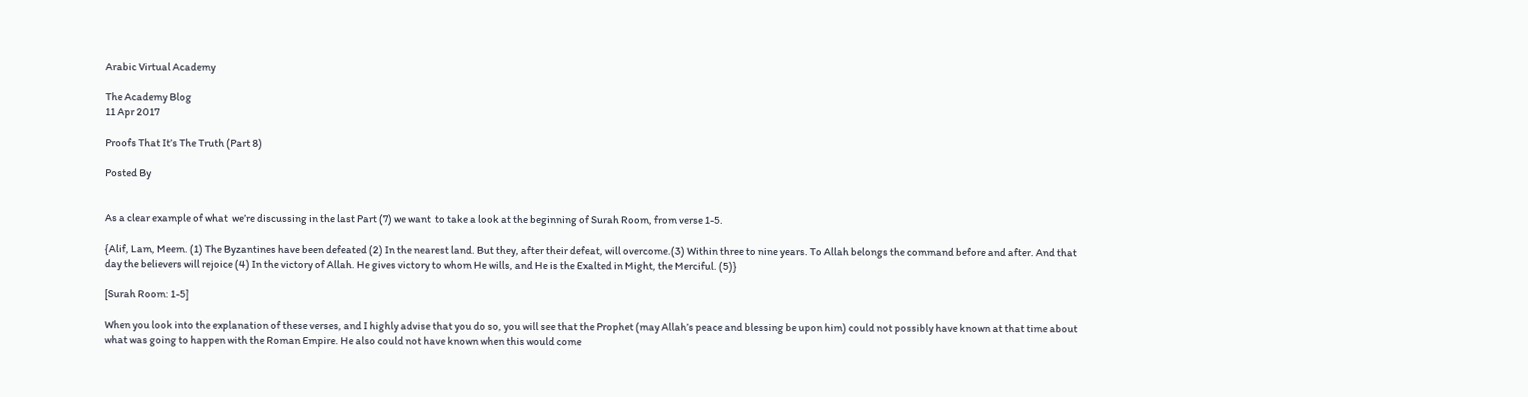Arabic Virtual Academy

The Academy Blog
11 Apr 2017

Proofs That It’s The Truth (Part 8)

Posted By


As a clear example of what  we’re discussing in the last Part (7) we want  to take a look at the beginning of Surah Room, from verse 1-5.

{Alif, Lam, Meem. (1) The Byzantines have been defeated (2) In the nearest land. But they, after their defeat, will overcome.(3) Within three to nine years. To Allah belongs the command before and after. And that day the believers will rejoice (4) In the victory of Allah. He gives victory to whom He wills, and He is the Exalted in Might, the Merciful. (5)}

[Surah Room: 1-5]

When you look into the explanation of these verses, and I highly advise that you do so, you will see that the Prophet (may Allah’s peace and blessing be upon him) could not possibly have known at that time about what was going to happen with the Roman Empire. He also could not have known when this would come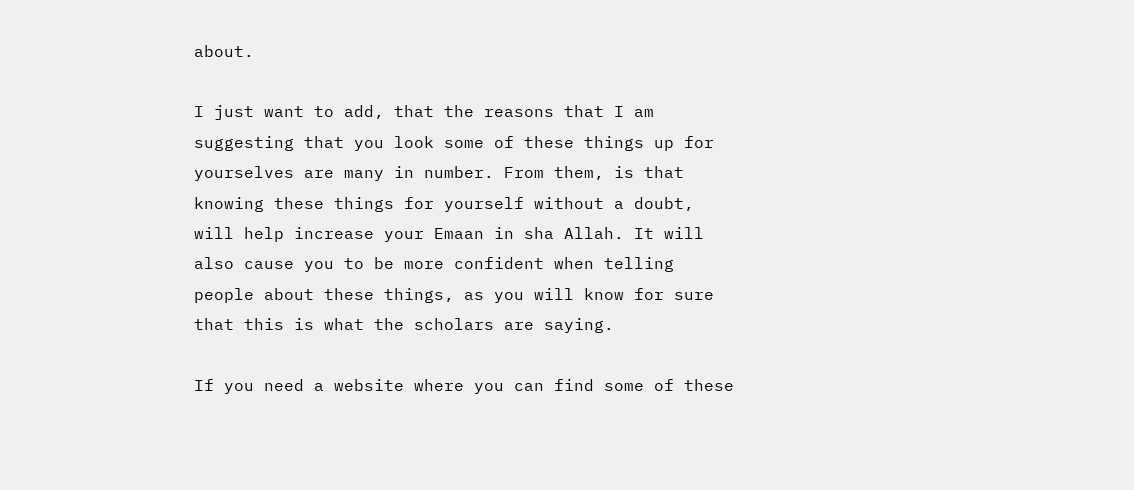about.

I just want to add, that the reasons that I am suggesting that you look some of these things up for yourselves are many in number. From them, is that knowing these things for yourself without a doubt, will help increase your Emaan in sha Allah. It will also cause you to be more confident when telling people about these things, as you will know for sure that this is what the scholars are saying.

If you need a website where you can find some of these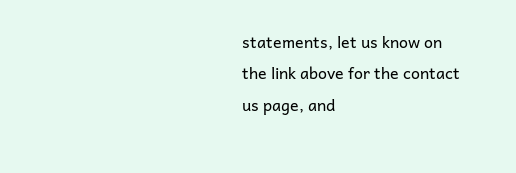statements, let us know on the link above for the contact us page, and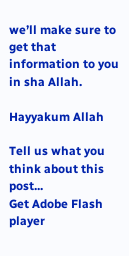we’ll make sure to get that information to you in sha Allah.

Hayyakum Allah

Tell us what you think about this post...
Get Adobe Flash player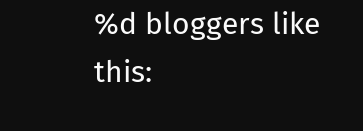%d bloggers like this: